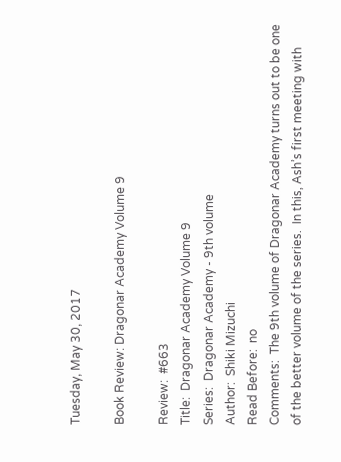Tuesday, May 30, 2017

Book Review: Dragonar Academy Volume 9

Review:  #663
Title:  Dragonar Academy Volume 9
Series:  Dragonar Academy - 9th volume
Author:  Shiki Mizuchi
Read Before:  no
Comments:  The 9th volume of Dragonar Academy turns out to be one of the better volume of the series.  In this, Ash’s first meeting with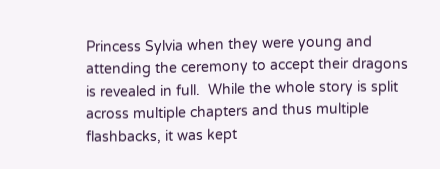Princess Sylvia when they were young and attending the ceremony to accept their dragons is revealed in full.  While the whole story is split across multiple chapters and thus multiple flashbacks, it was kept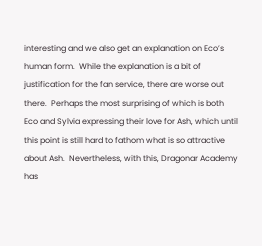interesting and we also get an explanation on Eco’s human form.  While the explanation is a bit of justification for the fan service, there are worse out there.  Perhaps the most surprising of which is both Eco and Sylvia expressing their love for Ash, which until this point is still hard to fathom what is so attractive about Ash.  Nevertheless, with this, Dragonar Academy has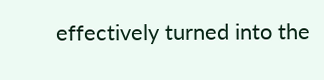effectively turned into the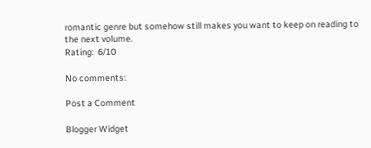romantic genre but somehow still makes you want to keep on reading to the next volume.
Rating:  6/10

No comments:

Post a Comment

Blogger Widget